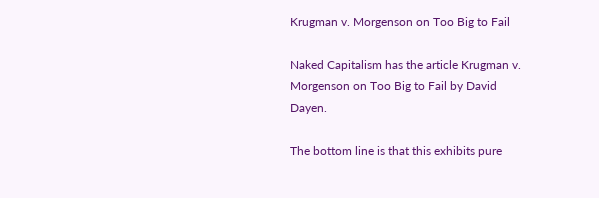Krugman v. Morgenson on Too Big to Fail

Naked Capitalism has the article Krugman v. Morgenson on Too Big to Fail by David Dayen.

The bottom line is that this exhibits pure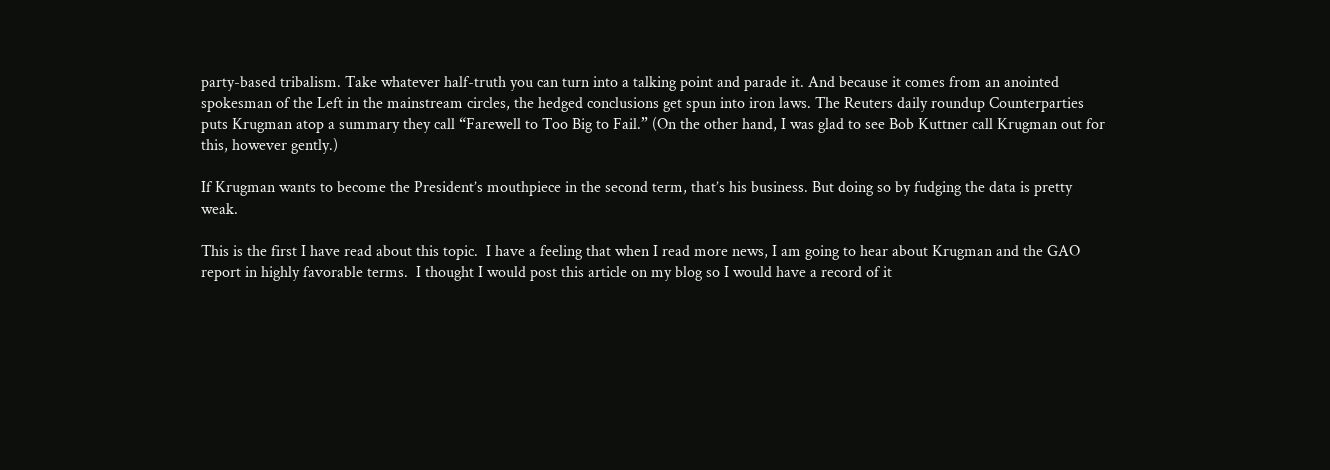party-based tribalism. Take whatever half-truth you can turn into a talking point and parade it. And because it comes from an anointed spokesman of the Left in the mainstream circles, the hedged conclusions get spun into iron laws. The Reuters daily roundup Counterparties puts Krugman atop a summary they call “Farewell to Too Big to Fail.” (On the other hand, I was glad to see Bob Kuttner call Krugman out for this, however gently.)

If Krugman wants to become the President’s mouthpiece in the second term, that’s his business. But doing so by fudging the data is pretty weak.

This is the first I have read about this topic.  I have a feeling that when I read more news, I am going to hear about Krugman and the GAO report in highly favorable terms.  I thought I would post this article on my blog so I would have a record of it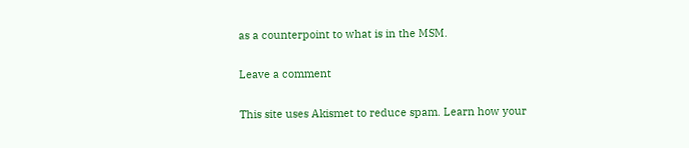as a counterpoint to what is in the MSM.

Leave a comment

This site uses Akismet to reduce spam. Learn how your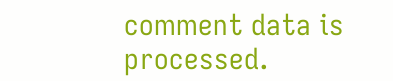comment data is processed.